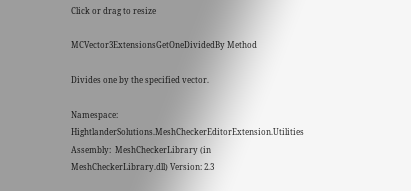Click or drag to resize

MCVector3ExtensionsGetOneDividedBy Method

Divides one by the specified vector.

Namespace:  HightlanderSolutions.MeshCheckerEditorExtension.Utilities
Assembly:  MeshCheckerLibrary (in MeshCheckerLibrary.dll) Version: 2.3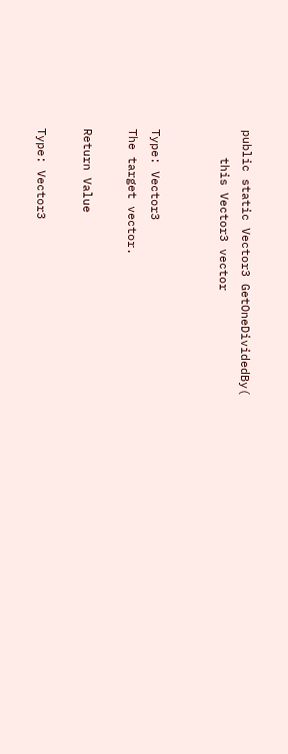public static Vector3 GetOneDividedBy(
    this Vector3 vector


Type: Vector3
The target vector.

Return Value

Type: Vector3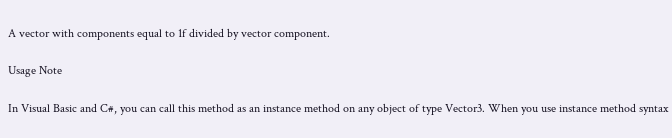A vector with components equal to 1f divided by vector component.

Usage Note

In Visual Basic and C#, you can call this method as an instance method on any object of type Vector3. When you use instance method syntax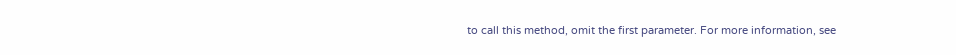to call this method, omit the first parameter. For more information, see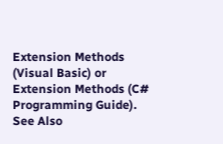Extension Methods (Visual Basic) or Extension Methods (C# Programming Guide).
See Also